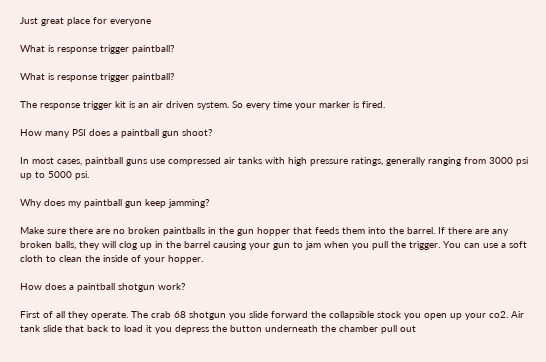Just great place for everyone

What is response trigger paintball?

What is response trigger paintball?

The response trigger kit is an air driven system. So every time your marker is fired.

How many PSI does a paintball gun shoot?

In most cases, paintball guns use compressed air tanks with high pressure ratings, generally ranging from 3000 psi up to 5000 psi.

Why does my paintball gun keep jamming?

Make sure there are no broken paintballs in the gun hopper that feeds them into the barrel. If there are any broken balls, they will clog up in the barrel causing your gun to jam when you pull the trigger. You can use a soft cloth to clean the inside of your hopper.

How does a paintball shotgun work?

First of all they operate. The crab 68 shotgun you slide forward the collapsible stock you open up your co2. Air tank slide that back to load it you depress the button underneath the chamber pull out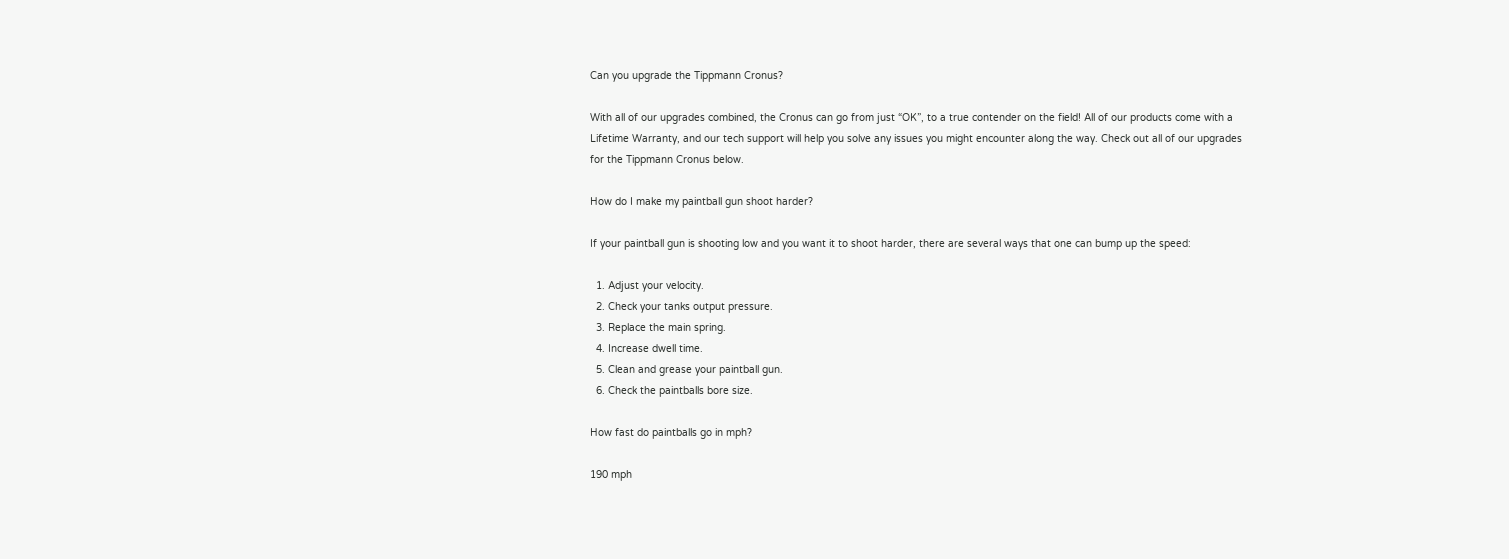Can you upgrade the Tippmann Cronus?

With all of our upgrades combined, the Cronus can go from just “OK”, to a true contender on the field! All of our products come with a Lifetime Warranty, and our tech support will help you solve any issues you might encounter along the way. Check out all of our upgrades for the Tippmann Cronus below.

How do I make my paintball gun shoot harder?

If your paintball gun is shooting low and you want it to shoot harder, there are several ways that one can bump up the speed:

  1. Adjust your velocity.
  2. Check your tanks output pressure.
  3. Replace the main spring.
  4. Increase dwell time.
  5. Clean and grease your paintball gun.
  6. Check the paintballs bore size.

How fast do paintballs go in mph?

190 mph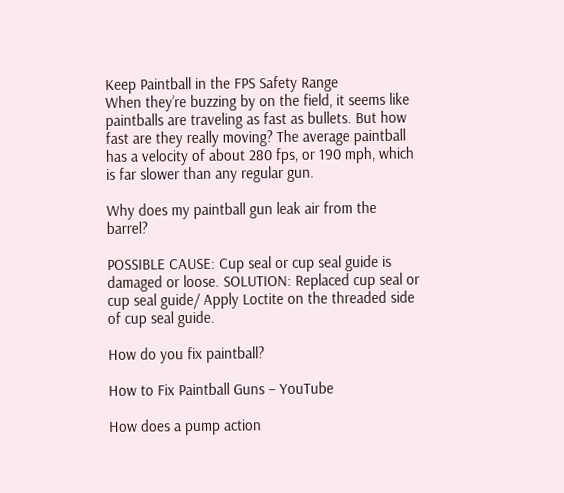Keep Paintball in the FPS Safety Range
When they’re buzzing by on the field, it seems like paintballs are traveling as fast as bullets. But how fast are they really moving? The average paintball has a velocity of about 280 fps, or 190 mph, which is far slower than any regular gun.

Why does my paintball gun leak air from the barrel?

POSSIBLE CAUSE: Cup seal or cup seal guide is damaged or loose. SOLUTION: Replaced cup seal or cup seal guide/ Apply Loctite on the threaded side of cup seal guide.

How do you fix paintball?

How to Fix Paintball Guns – YouTube

How does a pump action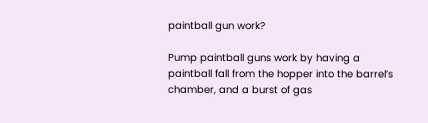paintball gun work?

Pump paintball guns work by having a paintball fall from the hopper into the barrel’s chamber, and a burst of gas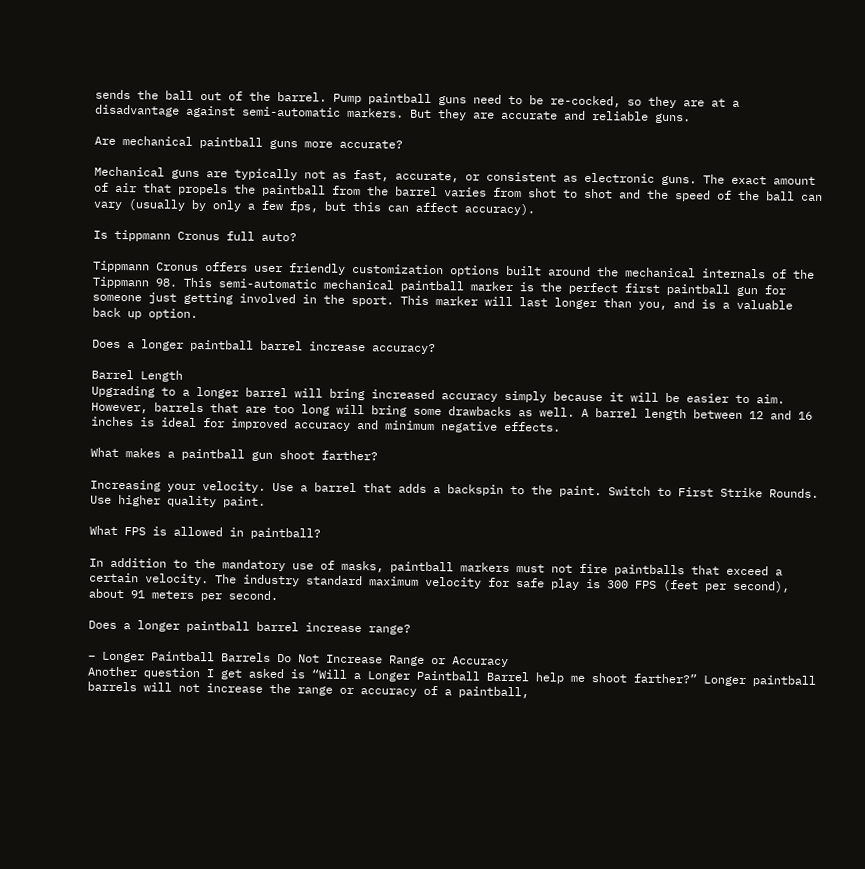sends the ball out of the barrel. Pump paintball guns need to be re-cocked, so they are at a disadvantage against semi-automatic markers. But they are accurate and reliable guns.

Are mechanical paintball guns more accurate?

Mechanical guns are typically not as fast, accurate, or consistent as electronic guns. The exact amount of air that propels the paintball from the barrel varies from shot to shot and the speed of the ball can vary (usually by only a few fps, but this can affect accuracy).

Is tippmann Cronus full auto?

Tippmann Cronus offers user friendly customization options built around the mechanical internals of the Tippmann 98. This semi-automatic mechanical paintball marker is the perfect first paintball gun for someone just getting involved in the sport. This marker will last longer than you, and is a valuable back up option.

Does a longer paintball barrel increase accuracy?

Barrel Length
Upgrading to a longer barrel will bring increased accuracy simply because it will be easier to aim. However, barrels that are too long will bring some drawbacks as well. A barrel length between 12 and 16 inches is ideal for improved accuracy and minimum negative effects.

What makes a paintball gun shoot farther?

Increasing your velocity. Use a barrel that adds a backspin to the paint. Switch to First Strike Rounds. Use higher quality paint.

What FPS is allowed in paintball?

In addition to the mandatory use of masks, paintball markers must not fire paintballs that exceed a certain velocity. The industry standard maximum velocity for safe play is 300 FPS (feet per second), about 91 meters per second.

Does a longer paintball barrel increase range?

– Longer Paintball Barrels Do Not Increase Range or Accuracy
Another question I get asked is “Will a Longer Paintball Barrel help me shoot farther?” Longer paintball barrels will not increase the range or accuracy of a paintball,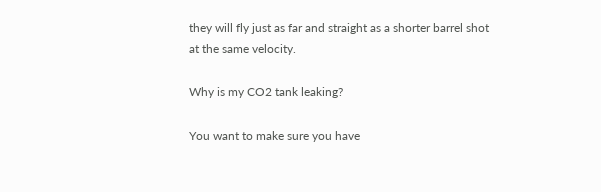they will fly just as far and straight as a shorter barrel shot at the same velocity.

Why is my CO2 tank leaking?

You want to make sure you have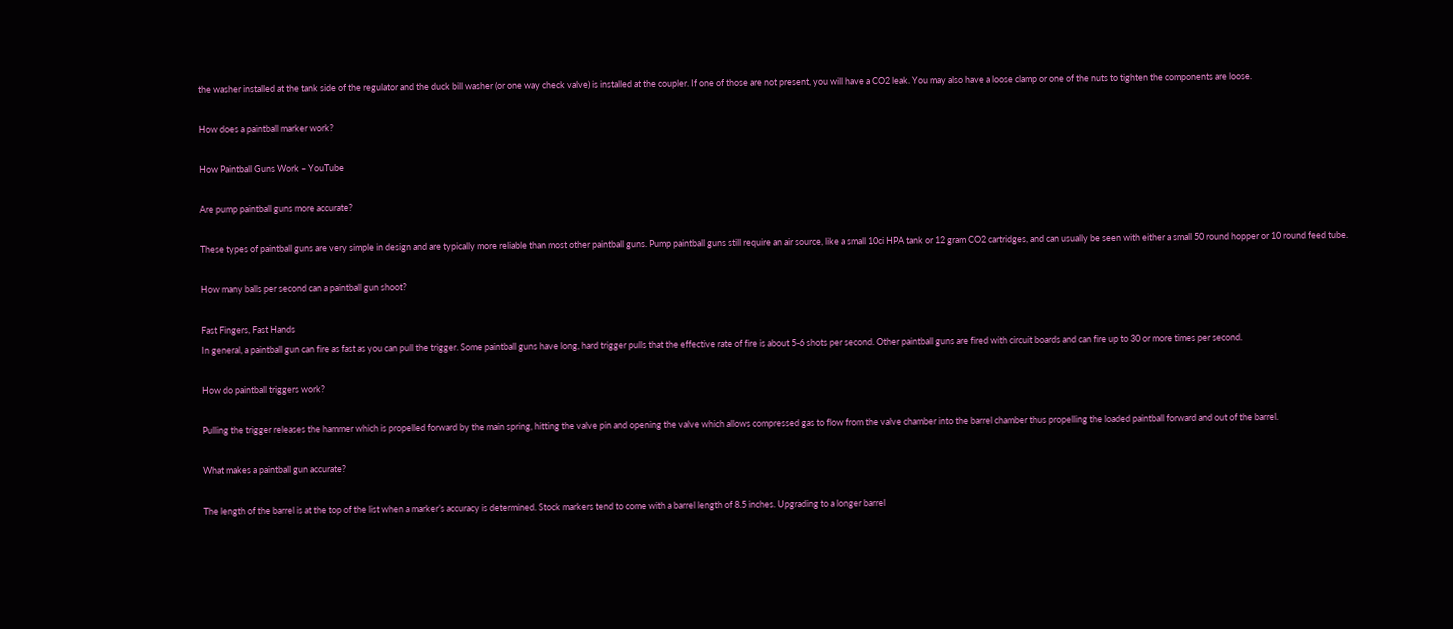the washer installed at the tank side of the regulator and the duck bill washer (or one way check valve) is installed at the coupler. If one of those are not present, you will have a CO2 leak. You may also have a loose clamp or one of the nuts to tighten the components are loose.

How does a paintball marker work?

How Paintball Guns Work – YouTube

Are pump paintball guns more accurate?

These types of paintball guns are very simple in design and are typically more reliable than most other paintball guns. Pump paintball guns still require an air source, like a small 10ci HPA tank or 12 gram CO2 cartridges, and can usually be seen with either a small 50 round hopper or 10 round feed tube.

How many balls per second can a paintball gun shoot?

Fast Fingers, Fast Hands
In general, a paintball gun can fire as fast as you can pull the trigger. Some paintball guns have long, hard trigger pulls that the effective rate of fire is about 5-6 shots per second. Other paintball guns are fired with circuit boards and can fire up to 30 or more times per second.

How do paintball triggers work?

Pulling the trigger releases the hammer which is propelled forward by the main spring, hitting the valve pin and opening the valve which allows compressed gas to flow from the valve chamber into the barrel chamber thus propelling the loaded paintball forward and out of the barrel.

What makes a paintball gun accurate?

The length of the barrel is at the top of the list when a marker’s accuracy is determined. Stock markers tend to come with a barrel length of 8.5 inches. Upgrading to a longer barrel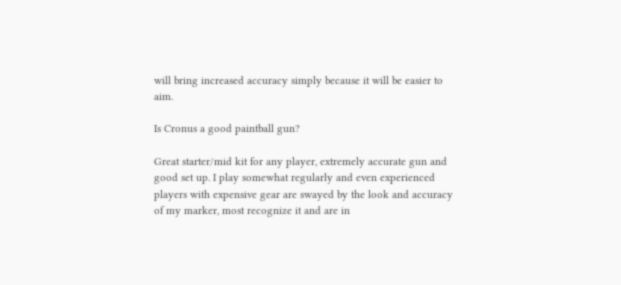will bring increased accuracy simply because it will be easier to aim.

Is Cronus a good paintball gun?

Great starter/mid kit for any player, extremely accurate gun and good set up. I play somewhat regularly and even experienced players with expensive gear are swayed by the look and accuracy of my marker, most recognize it and are in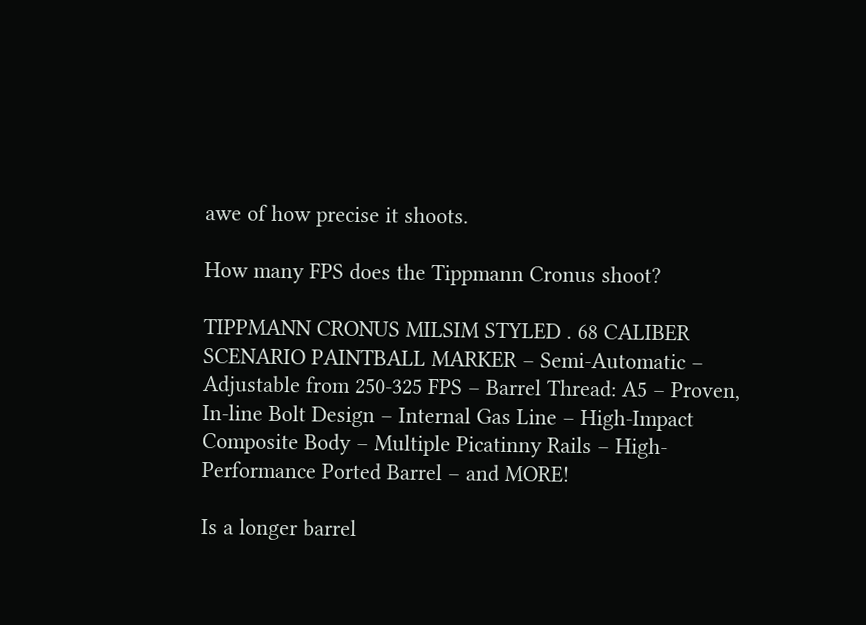awe of how precise it shoots.

How many FPS does the Tippmann Cronus shoot?

TIPPMANN CRONUS MILSIM STYLED . 68 CALIBER SCENARIO PAINTBALL MARKER – Semi-Automatic – Adjustable from 250-325 FPS – Barrel Thread: A5 – Proven, In-line Bolt Design – Internal Gas Line – High-Impact Composite Body – Multiple Picatinny Rails – High-Performance Ported Barrel – and MORE!

Is a longer barrel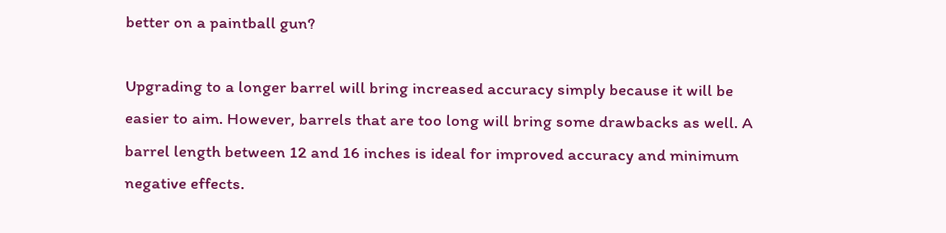better on a paintball gun?

Upgrading to a longer barrel will bring increased accuracy simply because it will be easier to aim. However, barrels that are too long will bring some drawbacks as well. A barrel length between 12 and 16 inches is ideal for improved accuracy and minimum negative effects.